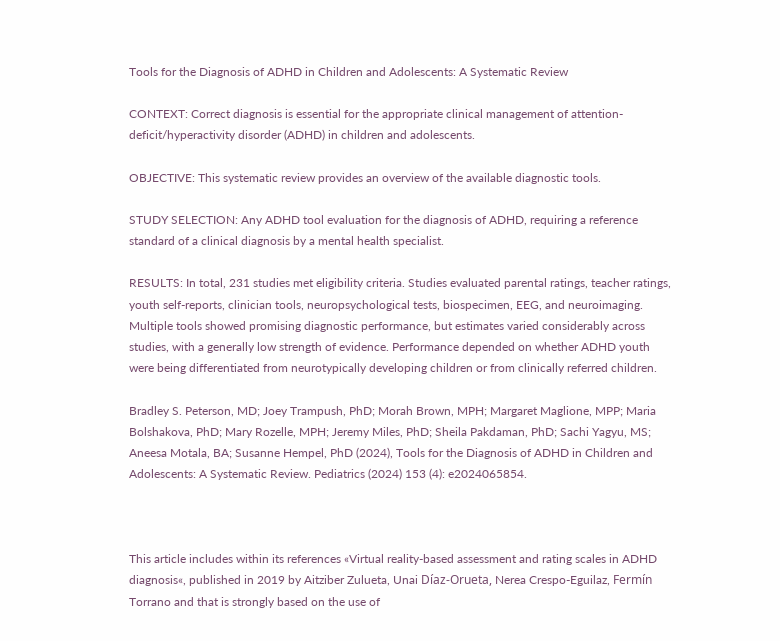Tools for the Diagnosis of ADHD in Children and Adolescents: A Systematic Review

CONTEXT: Correct diagnosis is essential for the appropriate clinical management of attention-deficit/hyperactivity disorder (ADHD) in children and adolescents.

OBJECTIVE: This systematic review provides an overview of the available diagnostic tools.

STUDY SELECTION: Any ADHD tool evaluation for the diagnosis of ADHD, requiring a reference standard of a clinical diagnosis by a mental health specialist.

RESULTS: In total, 231 studies met eligibility criteria. Studies evaluated parental ratings, teacher ratings, youth self-reports, clinician tools, neuropsychological tests, biospecimen, EEG, and neuroimaging. Multiple tools showed promising diagnostic performance, but estimates varied considerably across studies, with a generally low strength of evidence. Performance depended on whether ADHD youth were being differentiated from neurotypically developing children or from clinically referred children.

Bradley S. Peterson, MD; Joey Trampush, PhD; Morah Brown, MPH; Margaret Maglione, MPP; Maria Bolshakova, PhD; Mary Rozelle, MPH; Jeremy Miles, PhD; Sheila Pakdaman, PhD; Sachi Yagyu, MS; Aneesa Motala, BA; Susanne Hempel, PhD (2024), Tools for the Diagnosis of ADHD in Children and Adolescents: A Systematic Review. Pediatrics (2024) 153 (4): e2024065854.



This article includes within its references «Virtual reality-based assessment and rating scales in ADHD diagnosis«, published in 2019 by Aitziber Zulueta, Unai Díaz-Orueta, Nerea Crespo-Eguilaz, Fermín Torrano and that is strongly based on the use of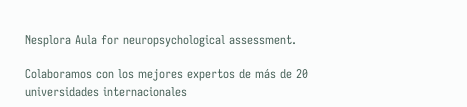Nesplora Aula for neuropsychological assessment.

Colaboramos con los mejores expertos de más de 20 universidades internacionales